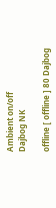Ambient on/off
Dajbog NK

offline [ offline ] 80 Dajbog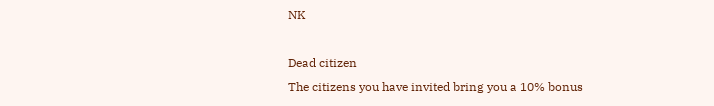NK

Dead citizen
The citizens you have invited bring you a 10% bonus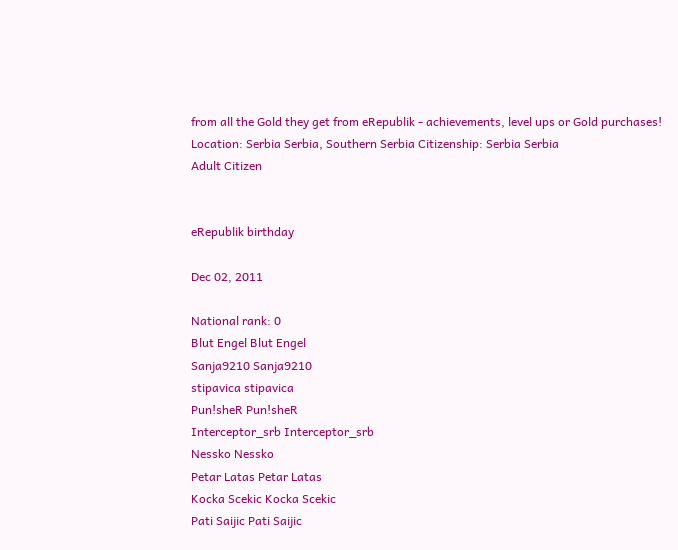from all the Gold they get from eRepublik - achievements, level ups or Gold purchases!
Location: Serbia Serbia, Southern Serbia Citizenship: Serbia Serbia
Adult Citizen


eRepublik birthday

Dec 02, 2011

National rank: 0
Blut Engel Blut Engel
Sanja9210 Sanja9210
stipavica stipavica
Pun!sheR Pun!sheR
Interceptor_srb Interceptor_srb
Nessko Nessko
Petar Latas Petar Latas
Kocka Scekic Kocka Scekic
Pati Saijic Pati Saijic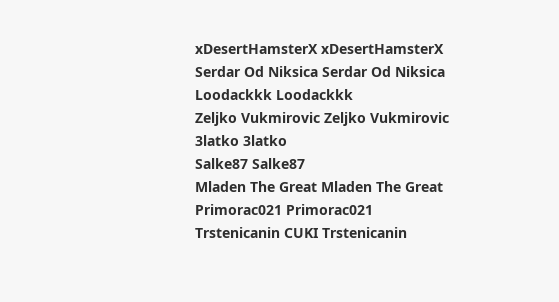xDesertHamsterX xDesertHamsterX
Serdar Od Niksica Serdar Od Niksica
Loodackkk Loodackkk
Zeljko Vukmirovic Zeljko Vukmirovic
3latko 3latko
Salke87 Salke87
Mladen The Great Mladen The Great
Primorac021 Primorac021
Trstenicanin CUKI Trstenicanin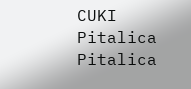CUKI
Pitalica Pitalica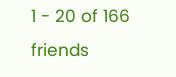1 - 20 of 166 friends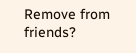Remove from friends?